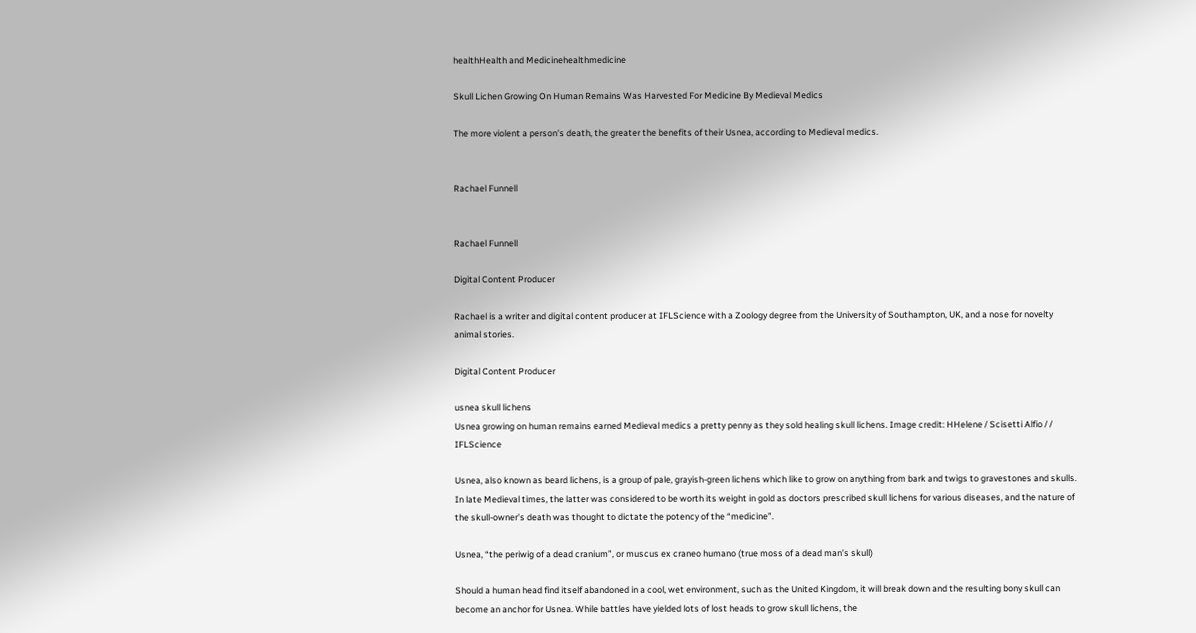healthHealth and Medicinehealthmedicine

Skull Lichen Growing On Human Remains Was Harvested For Medicine By Medieval Medics

The more violent a person's death, the greater the benefits of their Usnea, according to Medieval medics.


Rachael Funnell


Rachael Funnell

Digital Content Producer

Rachael is a writer and digital content producer at IFLScience with a Zoology degree from the University of Southampton, UK, and a nose for novelty animal stories.

Digital Content Producer

usnea skull lichens
Usnea growing on human remains earned Medieval medics a pretty penny as they sold healing skull lichens. Image credit: HHelene / Scisetti Alfio / / IFLScience

Usnea, also known as beard lichens, is a group of pale, grayish-green lichens which like to grow on anything from bark and twigs to gravestones and skulls. In late Medieval times, the latter was considered to be worth its weight in gold as doctors prescribed skull lichens for various diseases, and the nature of the skull-owner’s death was thought to dictate the potency of the “medicine”.

Usnea, “the periwig of a dead cranium”, or muscus ex craneo humano (true moss of a dead man’s skull)

Should a human head find itself abandoned in a cool, wet environment, such as the United Kingdom, it will break down and the resulting bony skull can become an anchor for Usnea. While battles have yielded lots of lost heads to grow skull lichens, the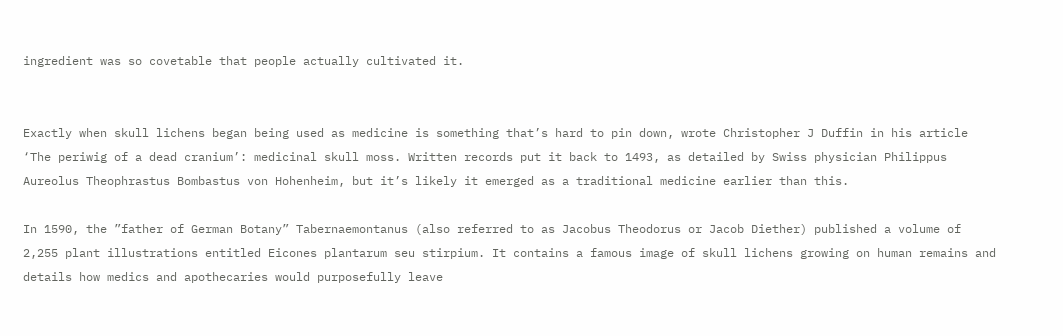ingredient was so covetable that people actually cultivated it.


Exactly when skull lichens began being used as medicine is something that’s hard to pin down, wrote Christopher J Duffin in his article ‘The periwig of a dead cranium’: medicinal skull moss. Written records put it back to 1493, as detailed by Swiss physician Philippus Aureolus Theophrastus Bombastus von Hohenheim, but it’s likely it emerged as a traditional medicine earlier than this.

In 1590, the ”father of German Botany” Tabernaemontanus (also referred to as Jacobus Theodorus or Jacob Diether) published a volume of 2,255 plant illustrations entitled Eicones plantarum seu stirpium. It contains a famous image of skull lichens growing on human remains and details how medics and apothecaries would purposefully leave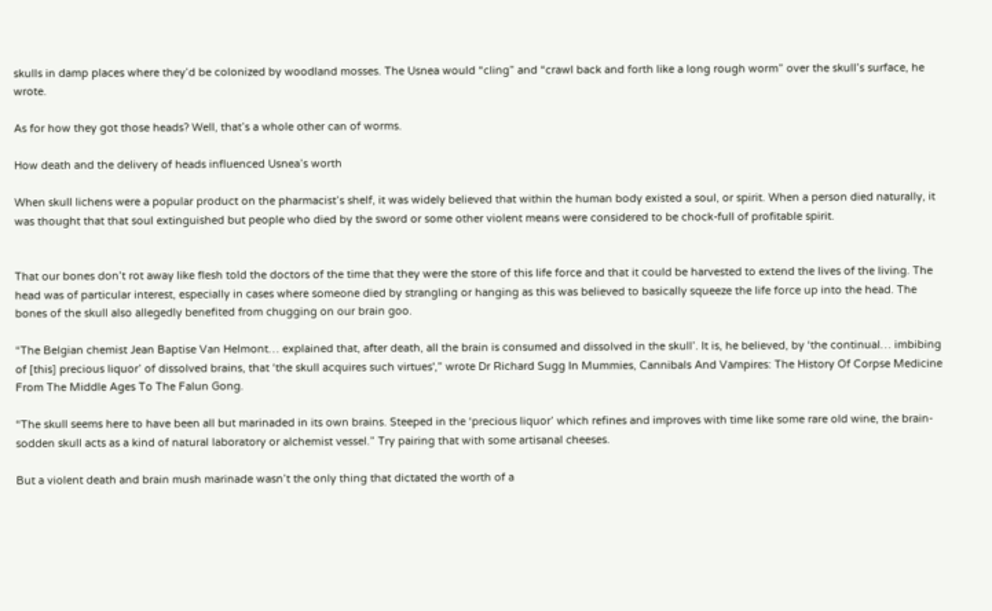skulls in damp places where they’d be colonized by woodland mosses. The Usnea would “cling” and “crawl back and forth like a long rough worm” over the skull’s surface, he wrote.

As for how they got those heads? Well, that’s a whole other can of worms.

How death and the delivery of heads influenced Usnea’s worth

When skull lichens were a popular product on the pharmacist’s shelf, it was widely believed that within the human body existed a soul, or spirit. When a person died naturally, it was thought that that soul extinguished but people who died by the sword or some other violent means were considered to be chock-full of profitable spirit.


That our bones don’t rot away like flesh told the doctors of the time that they were the store of this life force and that it could be harvested to extend the lives of the living. The head was of particular interest, especially in cases where someone died by strangling or hanging as this was believed to basically squeeze the life force up into the head. The bones of the skull also allegedly benefited from chugging on our brain goo.

“The Belgian chemist Jean Baptise Van Helmont… explained that, after death, all the brain is consumed and dissolved in the skull’. It is, he believed, by ‘the continual… imbibing of [this] precious liquor’ of dissolved brains, that ‘the skull acquires such virtues',” wrote Dr Richard Sugg In Mummies, Cannibals And Vampires: The History Of Corpse Medicine From The Middle Ages To The Falun Gong.

“The skull seems here to have been all but marinaded in its own brains. Steeped in the ‘precious liquor’ which refines and improves with time like some rare old wine, the brain-sodden skull acts as a kind of natural laboratory or alchemist vessel.” Try pairing that with some artisanal cheeses.

But a violent death and brain mush marinade wasn’t the only thing that dictated the worth of a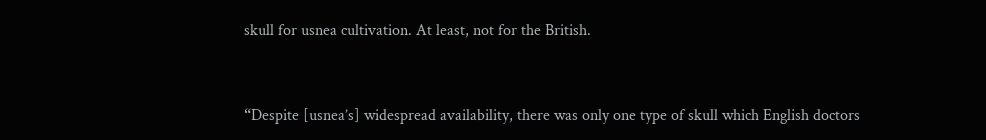skull for usnea cultivation. At least, not for the British.


“Despite [usnea’s] widespread availability, there was only one type of skull which English doctors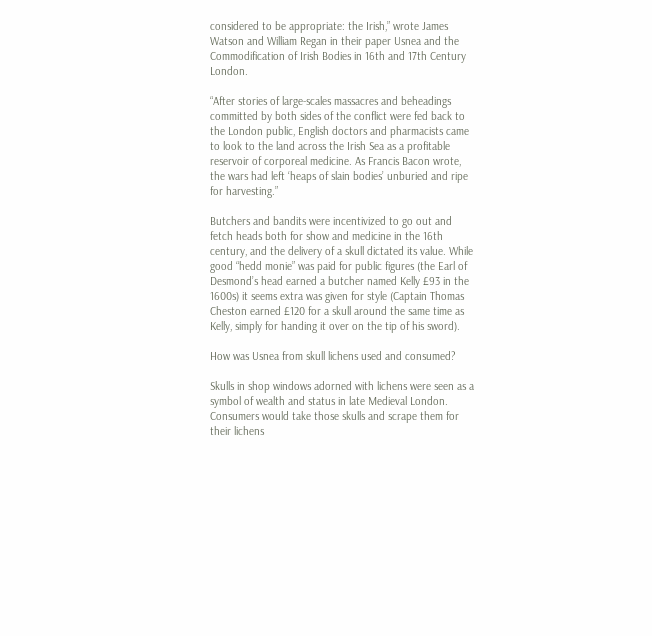considered to be appropriate: the Irish,” wrote James Watson and William Regan in their paper Usnea and the Commodification of Irish Bodies in 16th and 17th Century London.

“After stories of large-scales massacres and beheadings committed by both sides of the conflict were fed back to the London public, English doctors and pharmacists came to look to the land across the Irish Sea as a profitable reservoir of corporeal medicine. As Francis Bacon wrote, the wars had left ‘heaps of slain bodies’ unburied and ripe for harvesting.”

Butchers and bandits were incentivized to go out and fetch heads both for show and medicine in the 16th century, and the delivery of a skull dictated its value. While good “hedd monie” was paid for public figures (the Earl of Desmond’s head earned a butcher named Kelly £93 in the 1600s) it seems extra was given for style (Captain Thomas Cheston earned £120 for a skull around the same time as Kelly, simply for handing it over on the tip of his sword).

How was Usnea from skull lichens used and consumed?

Skulls in shop windows adorned with lichens were seen as a symbol of wealth and status in late Medieval London. Consumers would take those skulls and scrape them for their lichens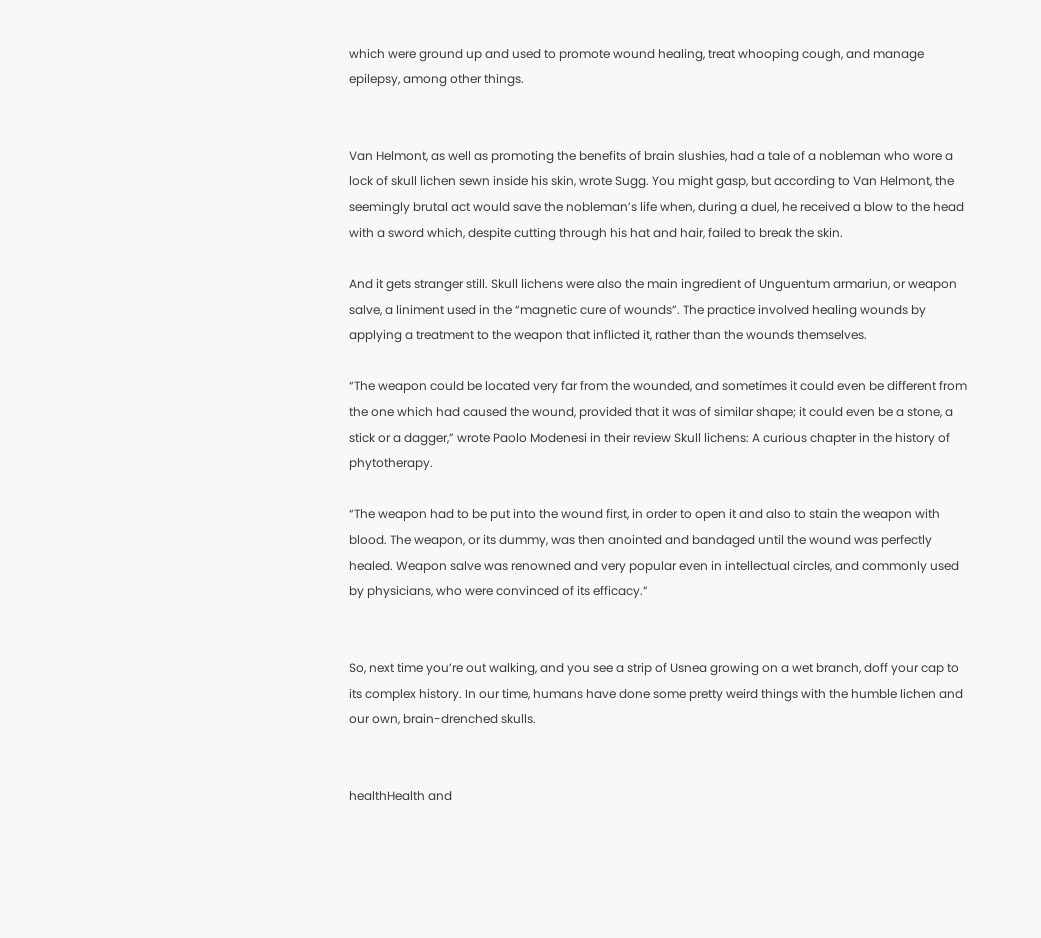which were ground up and used to promote wound healing, treat whooping cough, and manage epilepsy, among other things.


Van Helmont, as well as promoting the benefits of brain slushies, had a tale of a nobleman who wore a lock of skull lichen sewn inside his skin, wrote Sugg. You might gasp, but according to Van Helmont, the seemingly brutal act would save the nobleman’s life when, during a duel, he received a blow to the head with a sword which, despite cutting through his hat and hair, failed to break the skin.

And it gets stranger still. Skull lichens were also the main ingredient of Unguentum armariun, or weapon salve, a liniment used in the “magnetic cure of wounds”. The practice involved healing wounds by applying a treatment to the weapon that inflicted it, rather than the wounds themselves.

“The weapon could be located very far from the wounded, and sometimes it could even be different from the one which had caused the wound, provided that it was of similar shape; it could even be a stone, a stick or a dagger,” wrote Paolo Modenesi in their review Skull lichens: A curious chapter in the history of phytotherapy.

“The weapon had to be put into the wound first, in order to open it and also to stain the weapon with blood. The weapon, or its dummy, was then anointed and bandaged until the wound was perfectly healed. Weapon salve was renowned and very popular even in intellectual circles, and commonly used by physicians, who were convinced of its efficacy.”


So, next time you’re out walking, and you see a strip of Usnea growing on a wet branch, doff your cap to its complex history. In our time, humans have done some pretty weird things with the humble lichen and our own, brain-drenched skulls.


healthHealth and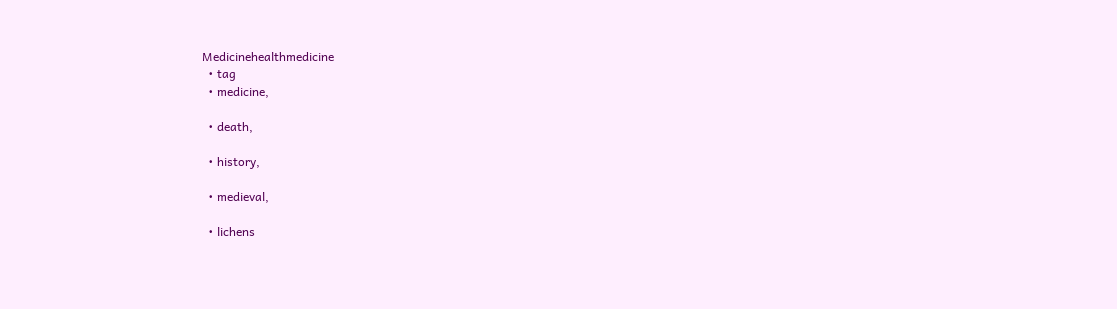Medicinehealthmedicine
  • tag
  • medicine,

  • death,

  • history,

  • medieval,

  • lichens